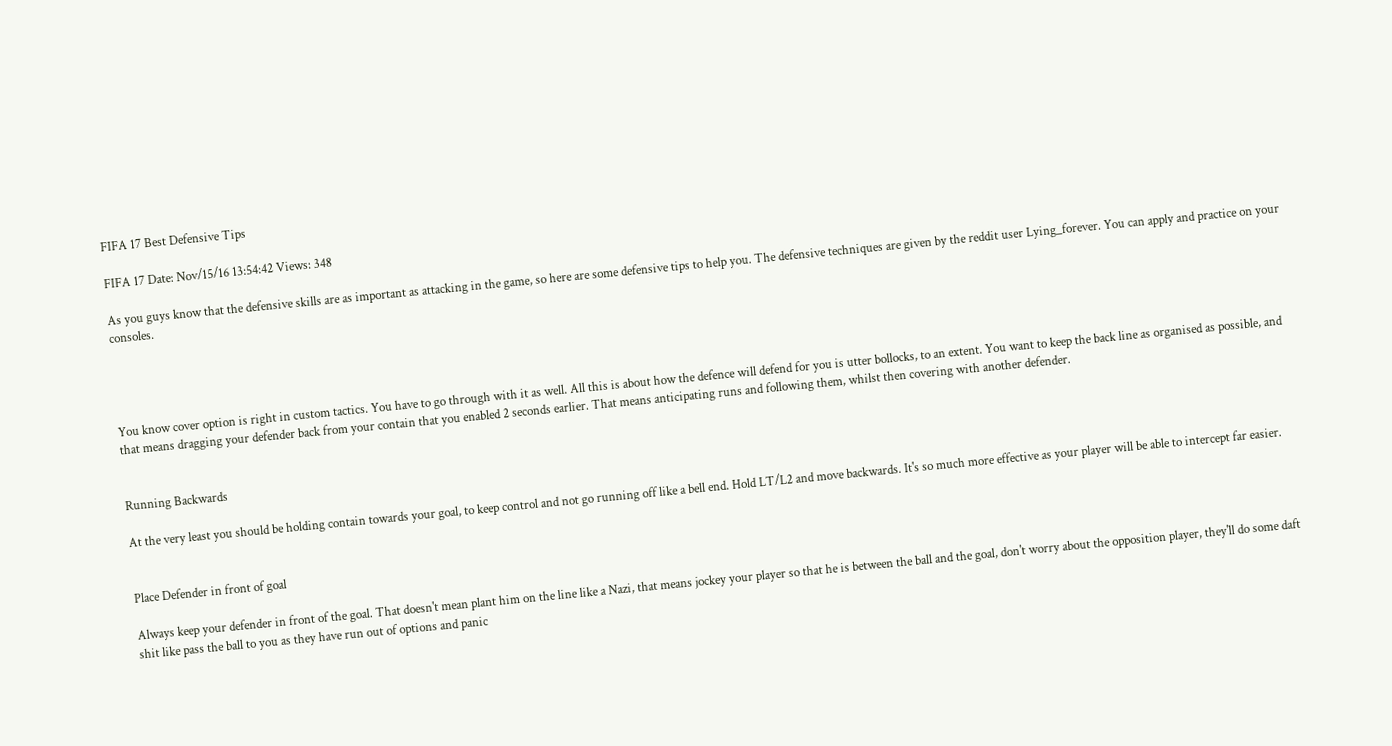FIFA 17 Best Defensive Tips

FIFA 17 Date: Nov/15/16 13:54:42 Views: 348

As you guys know that the defensive skills are as important as attacking in the game, so here are some defensive tips to help you. The defensive techniques are given by the reddit user Lying_forever. You can apply and practice on your consoles.




You know cover option is right in custom tactics. You have to go through with it as well. All this is about how the defence will defend for you is utter bollocks, to an extent. You want to keep the back line as organised as possible, and that means dragging your defender back from your contain that you enabled 2 seconds earlier. That means anticipating runs and following them, whilst then covering with another defender.


Running Backwards

At the very least you should be holding contain towards your goal, to keep control and not go running off like a bell end. Hold LT/L2 and move backwards. It's so much more effective as your player will be able to intercept far easier.


Place Defender in front of goal

Always keep your defender in front of the goal. That doesn't mean plant him on the line like a Nazi, that means jockey your player so that he is between the ball and the goal, don't worry about the opposition player, they'll do some daft shit like pass the ball to you as they have run out of options and panic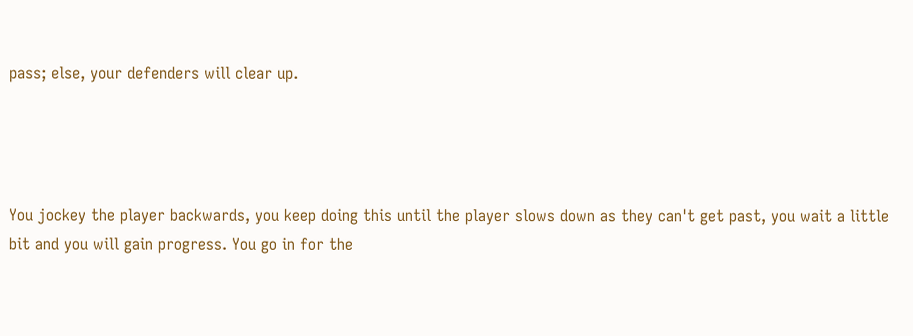pass; else, your defenders will clear up.




You jockey the player backwards, you keep doing this until the player slows down as they can't get past, you wait a little bit and you will gain progress. You go in for the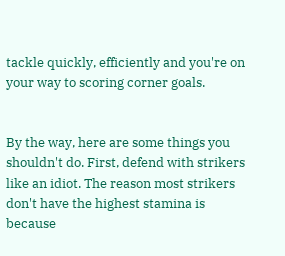tackle quickly, efficiently and you're on your way to scoring corner goals.


By the way, here are some things you shouldn't do. First, defend with strikers like an idiot. The reason most strikers don't have the highest stamina is because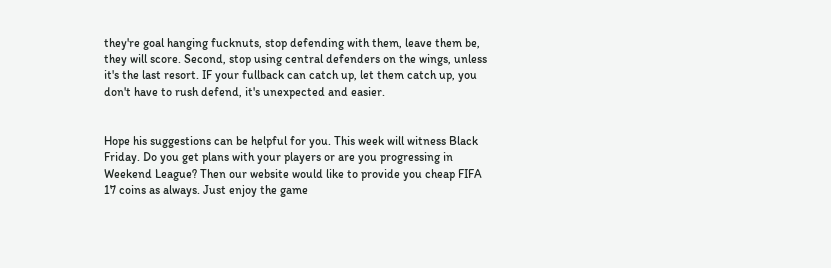they're goal hanging fucknuts, stop defending with them, leave them be, they will score. Second, stop using central defenders on the wings, unless it's the last resort. IF your fullback can catch up, let them catch up, you don't have to rush defend, it's unexpected and easier.


Hope his suggestions can be helpful for you. This week will witness Black Friday. Do you get plans with your players or are you progressing in Weekend League? Then our website would like to provide you cheap FIFA 17 coins as always. Just enjoy the game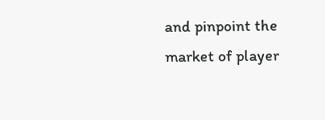and pinpoint the market of player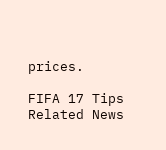prices.

FIFA 17 Tips Related News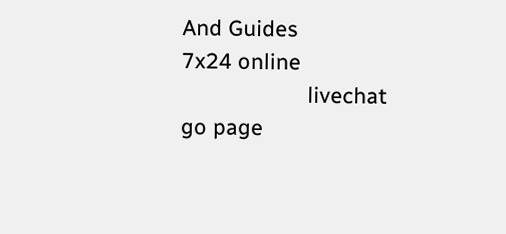And Guides
7x24 online
                     livechat go page